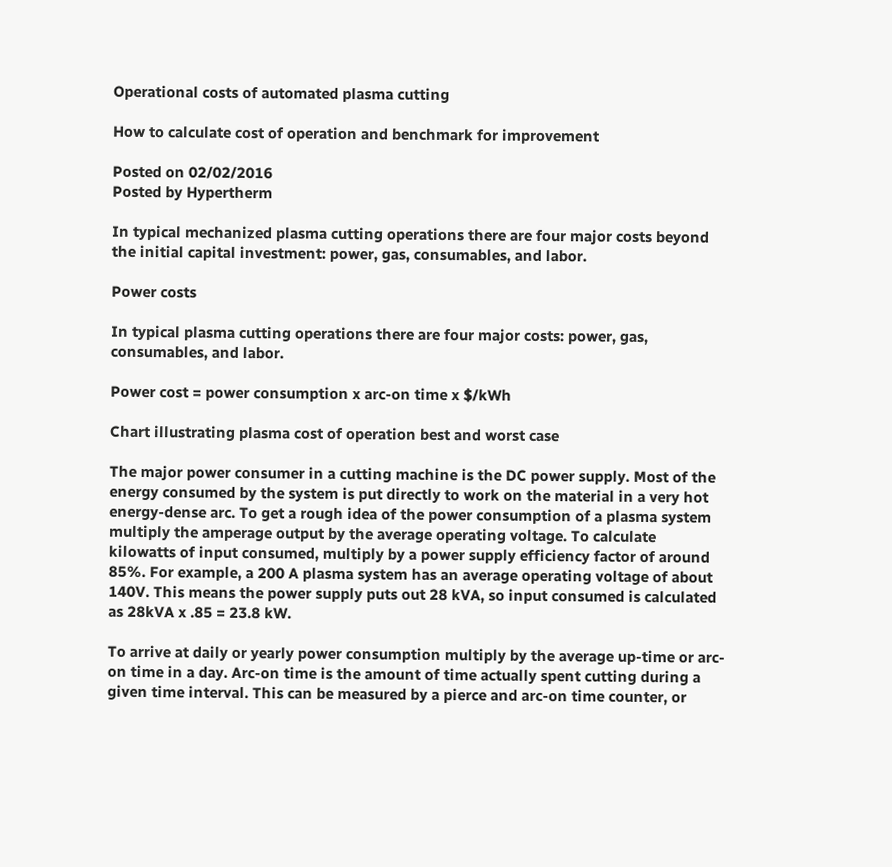Operational costs of automated plasma cutting

How to calculate cost of operation and benchmark for improvement

Posted on 02/02/2016
Posted by Hypertherm

In typical mechanized plasma cutting operations there are four major costs beyond the initial capital investment: power, gas, consumables, and labor.

Power costs

In typical plasma cutting operations there are four major costs: power, gas, consumables, and labor.

Power cost = power consumption x arc-on time x $/kWh

Chart illustrating plasma cost of operation best and worst case

The major power consumer in a cutting machine is the DC power supply. Most of the energy consumed by the system is put directly to work on the material in a very hot energy-dense arc. To get a rough idea of the power consumption of a plasma system multiply the amperage output by the average operating voltage. To calculate kilowatts of input consumed, multiply by a power supply efficiency factor of around 85%. For example, a 200 A plasma system has an average operating voltage of about 140V. This means the power supply puts out 28 kVA, so input consumed is calculated as 28kVA x .85 = 23.8 kW.

To arrive at daily or yearly power consumption multiply by the average up-time or arc-on time in a day. Arc-on time is the amount of time actually spent cutting during a given time interval. This can be measured by a pierce and arc-on time counter, or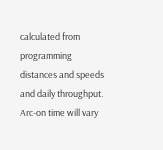calculated from programming distances and speeds and daily throughput. Arc-on time will vary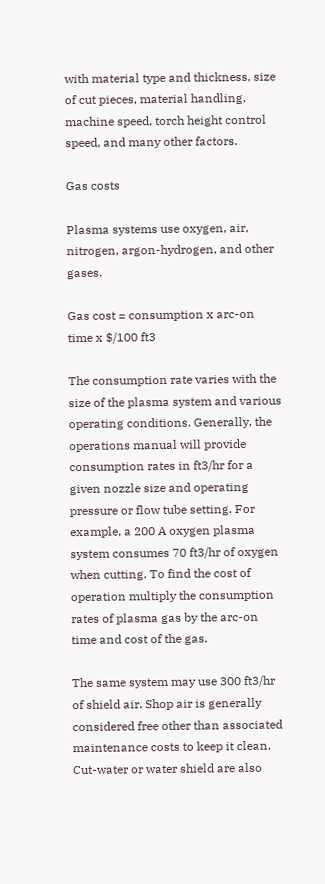with material type and thickness, size of cut pieces, material handling, machine speed, torch height control speed, and many other factors.

Gas costs

Plasma systems use oxygen, air, nitrogen, argon-hydrogen, and other gases.

Gas cost = consumption x arc-on time x $/100 ft3

The consumption rate varies with the size of the plasma system and various operating conditions. Generally, the operations manual will provide consumption rates in ft3/hr for a given nozzle size and operating pressure or flow tube setting. For example, a 200 A oxygen plasma system consumes 70 ft3/hr of oxygen when cutting. To find the cost of operation multiply the consumption rates of plasma gas by the arc-on time and cost of the gas.

The same system may use 300 ft3/hr of shield air. Shop air is generally considered free other than associated maintenance costs to keep it clean. Cut-water or water shield are also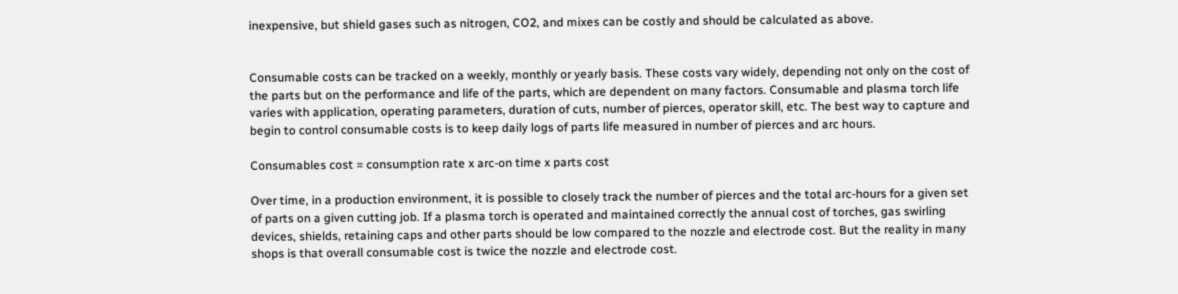inexpensive, but shield gases such as nitrogen, CO2, and mixes can be costly and should be calculated as above.


Consumable costs can be tracked on a weekly, monthly or yearly basis. These costs vary widely, depending not only on the cost of the parts but on the performance and life of the parts, which are dependent on many factors. Consumable and plasma torch life varies with application, operating parameters, duration of cuts, number of pierces, operator skill, etc. The best way to capture and begin to control consumable costs is to keep daily logs of parts life measured in number of pierces and arc hours.

Consumables cost = consumption rate x arc-on time x parts cost

Over time, in a production environment, it is possible to closely track the number of pierces and the total arc-hours for a given set of parts on a given cutting job. If a plasma torch is operated and maintained correctly the annual cost of torches, gas swirling devices, shields, retaining caps and other parts should be low compared to the nozzle and electrode cost. But the reality in many shops is that overall consumable cost is twice the nozzle and electrode cost.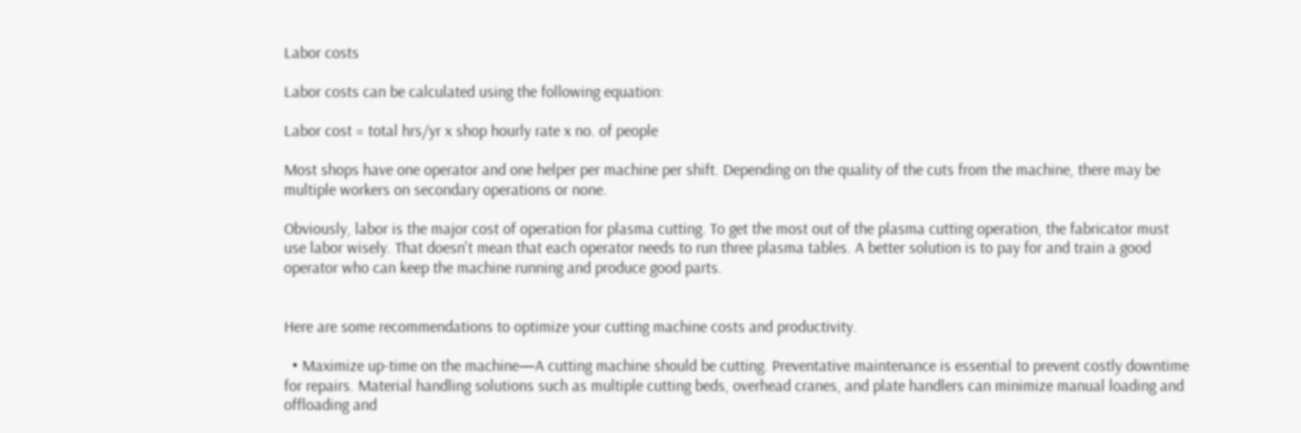Labor costs

Labor costs can be calculated using the following equation:

Labor cost = total hrs/yr x shop hourly rate x no. of people

Most shops have one operator and one helper per machine per shift. Depending on the quality of the cuts from the machine, there may be multiple workers on secondary operations or none.

Obviously, labor is the major cost of operation for plasma cutting. To get the most out of the plasma cutting operation, the fabricator must use labor wisely. That doesn't mean that each operator needs to run three plasma tables. A better solution is to pay for and train a good operator who can keep the machine running and produce good parts.


Here are some recommendations to optimize your cutting machine costs and productivity.

  • Maximize up-time on the machine—A cutting machine should be cutting. Preventative maintenance is essential to prevent costly downtime for repairs. Material handling solutions such as multiple cutting beds, overhead cranes, and plate handlers can minimize manual loading and offloading and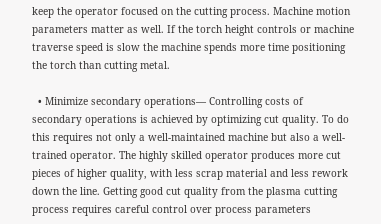keep the operator focused on the cutting process. Machine motion parameters matter as well. If the torch height controls or machine traverse speed is slow the machine spends more time positioning the torch than cutting metal.

  • Minimize secondary operations— Controlling costs of secondary operations is achieved by optimizing cut quality. To do this requires not only a well-maintained machine but also a well-trained operator. The highly skilled operator produces more cut pieces of higher quality, with less scrap material and less rework down the line. Getting good cut quality from the plasma cutting process requires careful control over process parameters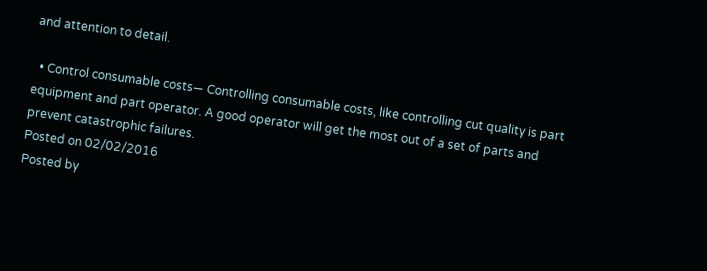and attention to detail.

  • Control consumable costs— Controlling consumable costs, like controlling cut quality is part equipment and part operator. A good operator will get the most out of a set of parts and prevent catastrophic failures.
Posted on 02/02/2016
Posted by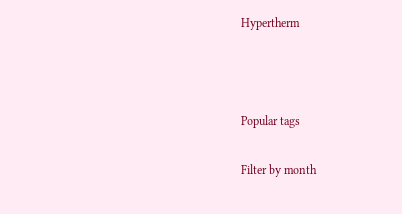Hypertherm



Popular tags

Filter by month